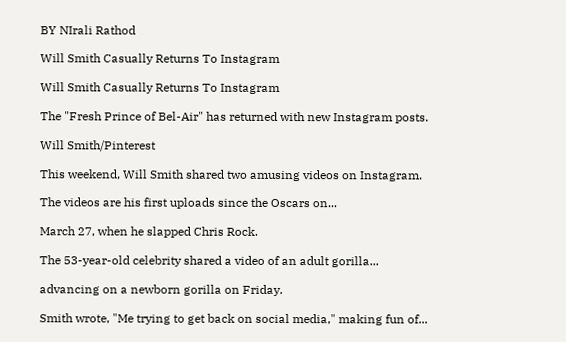BY NIrali Rathod

Will Smith Casually Returns To Instagram

Will Smith Casually Returns To Instagram

The "Fresh Prince of Bel-Air" has returned with new Instagram posts.

Will Smith/Pinterest

This weekend, Will Smith shared two amusing videos on Instagram.

The videos are his first uploads since the Oscars on...

March 27, when he slapped Chris Rock.

The 53-year-old celebrity shared a video of an adult gorilla...

advancing on a newborn gorilla on Friday.

Smith wrote, "Me trying to get back on social media," making fun of...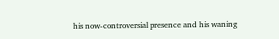his now-controversial presence and his waning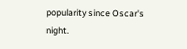popularity since Oscar's night.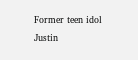Former teen idol Justin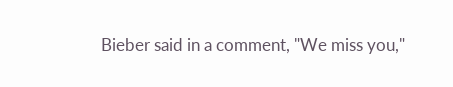Bieber said in a comment, "We miss you,"